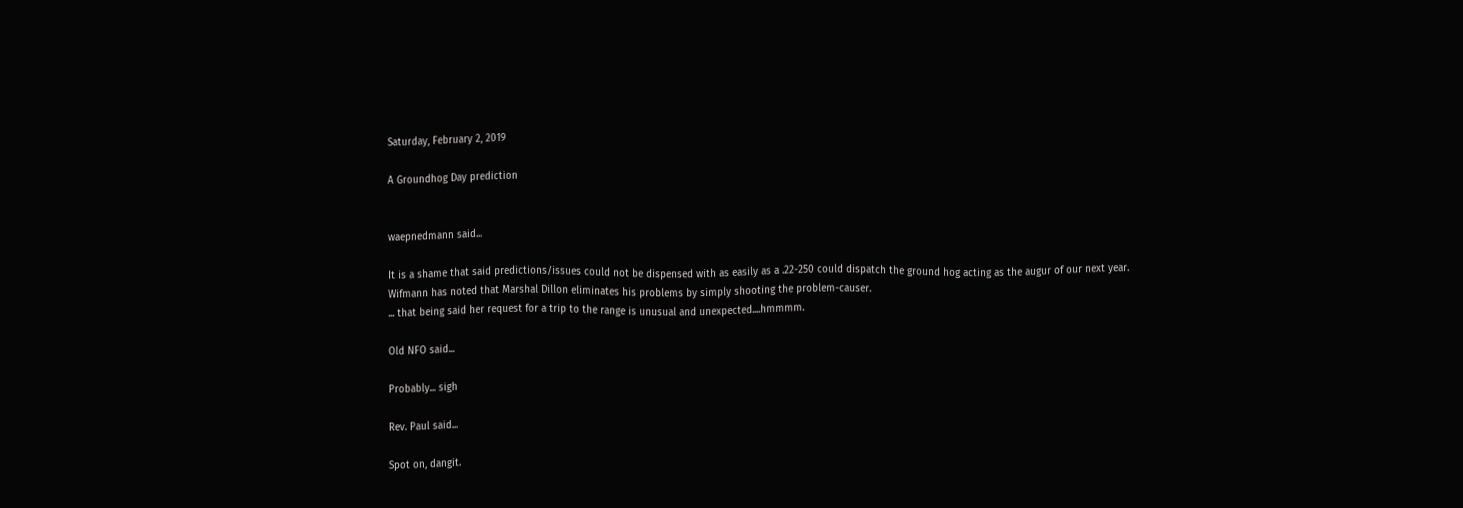Saturday, February 2, 2019

A Groundhog Day prediction


waepnedmann said...

It is a shame that said predictions/issues could not be dispensed with as easily as a .22-250 could dispatch the ground hog acting as the augur of our next year.
Wifmann has noted that Marshal Dillon eliminates his problems by simply shooting the problem-causer.
... that being said her request for a trip to the range is unusual and unexpected....hmmmm.

Old NFO said...

Probably... sigh

Rev. Paul said...

Spot on, dangit.